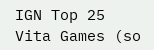IGN Top 25 Vita Games (so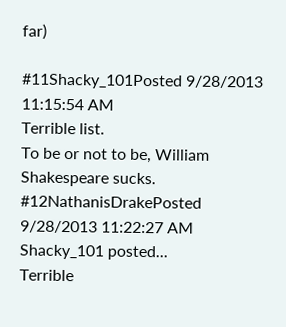far)

#11Shacky_101Posted 9/28/2013 11:15:54 AM
Terrible list.
To be or not to be, William Shakespeare sucks.
#12NathanisDrakePosted 9/28/2013 11:22:27 AM
Shacky_101 posted...
Terrible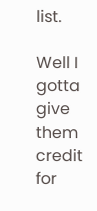list.

Well I gotta give them credit for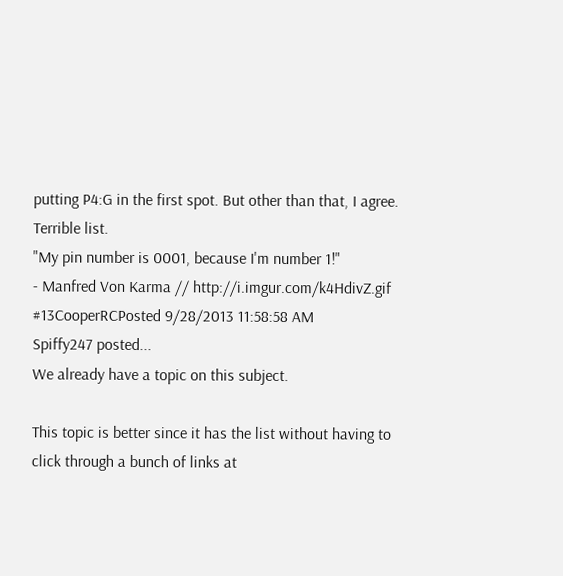putting P4:G in the first spot. But other than that, I agree. Terrible list.
"My pin number is 0001, because I'm number 1!"
- Manfred Von Karma // http://i.imgur.com/k4HdivZ.gif
#13CooperRCPosted 9/28/2013 11:58:58 AM
Spiffy247 posted...
We already have a topic on this subject.

This topic is better since it has the list without having to click through a bunch of links at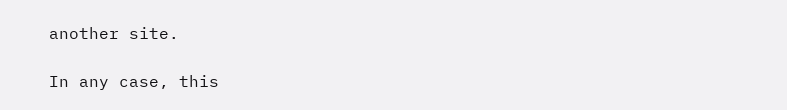another site.

In any case, this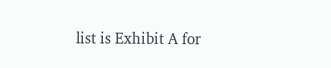list is Exhibit A for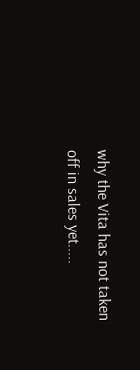why the Vita has not taken off in sales yet.....